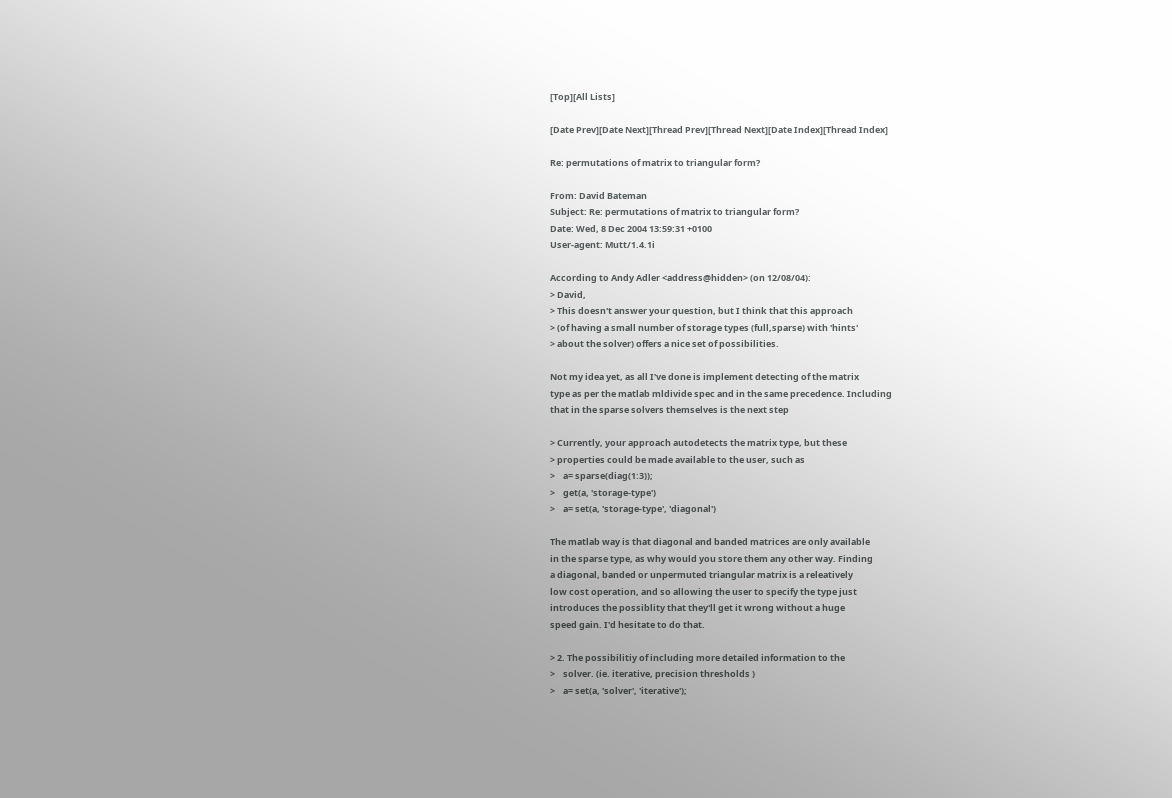[Top][All Lists]

[Date Prev][Date Next][Thread Prev][Thread Next][Date Index][Thread Index]

Re: permutations of matrix to triangular form?

From: David Bateman
Subject: Re: permutations of matrix to triangular form?
Date: Wed, 8 Dec 2004 13:59:31 +0100
User-agent: Mutt/1.4.1i

According to Andy Adler <address@hidden> (on 12/08/04):
> David,
> This doesn't answer your question, but I think that this approach
> (of having a small number of storage types (full,sparse) with 'hints'
> about the solver) offers a nice set of possibilities.

Not my idea yet, as all I've done is implement detecting of the matrix
type as per the matlab mldivide spec and in the same precedence. Including
that in the sparse solvers themselves is the next step

> Currently, your approach autodetects the matrix type, but these
> properties could be made available to the user, such as
>    a= sparse(diag(1:3));
>    get(a, 'storage-type')
>    a= set(a, 'storage-type', 'diagonal')

The matlab way is that diagonal and banded matrices are only available
in the sparse type, as why would you store them any other way. Finding
a diagonal, banded or unpermuted triangular matrix is a releatively
low cost operation, and so allowing the user to specify the type just
introduces the possiblity that they'll get it wrong without a huge
speed gain. I'd hesitate to do that.

> 2. The possibilitiy of including more detailed information to the
>    solver. (ie. iterative, precision thresholds )
>    a= set(a, 'solver', 'iterative');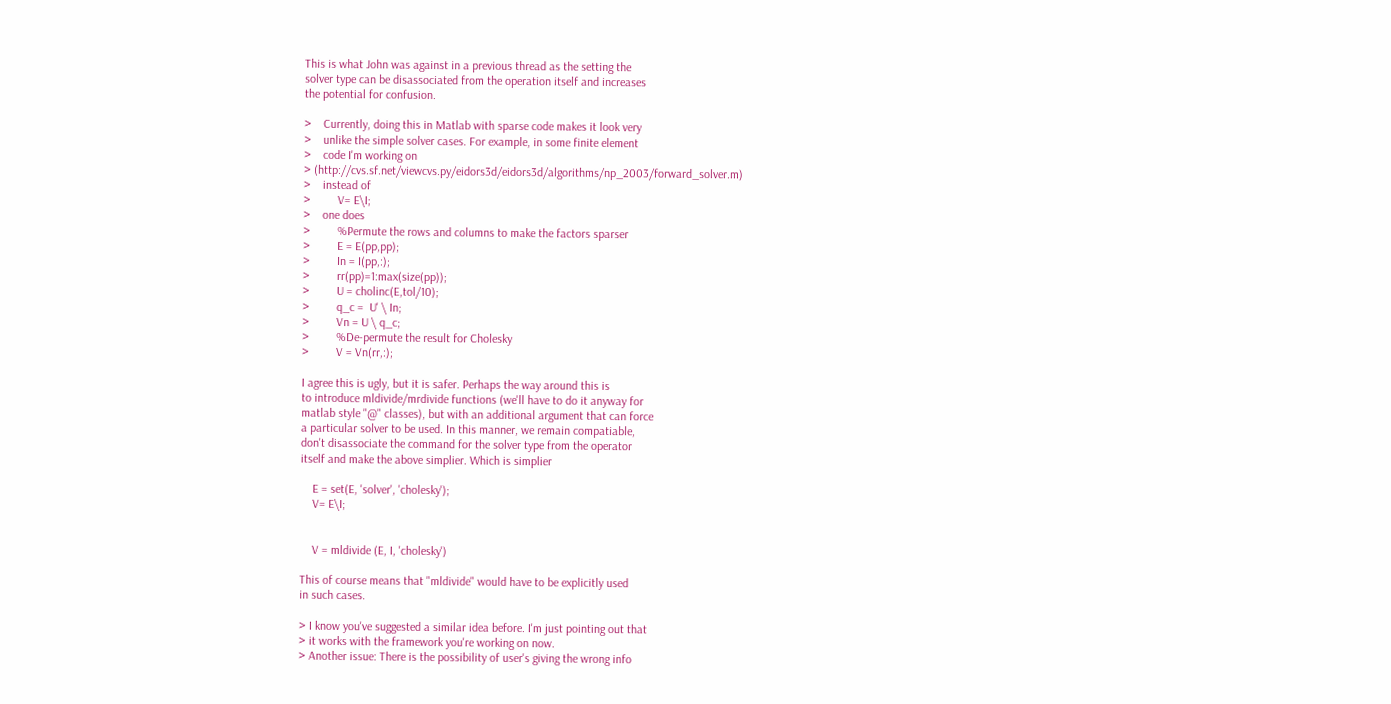This is what John was against in a previous thread as the setting the
solver type can be disassociated from the operation itself and increases
the potential for confusion.

>    Currently, doing this in Matlab with sparse code makes it look very
>    unlike the simple solver cases. For example, in some finite element
>    code I'm working on
> (http://cvs.sf.net/viewcvs.py/eidors3d/eidors3d/algorithms/np_2003/forward_solver.m)
>    instead of
>         V= E\I;
>    one does
>         %Permute the rows and columns to make the factors sparser
>         E = E(pp,pp);
>         In = I(pp,:);
>         rr(pp)=1:max(size(pp));
>         U = cholinc(E,tol/10);
>         q_c =  U' \ In;
>         Vn = U \ q_c;
>         %De-permute the result for Cholesky
>         V = Vn(rr,:);

I agree this is ugly, but it is safer. Perhaps the way around this is
to introduce mldivide/mrdivide functions (we'll have to do it anyway for
matlab style "@" classes), but with an additional argument that can force
a particular solver to be used. In this manner, we remain compatiable,
don't disassociate the command for the solver type from the operator
itself and make the above simplier. Which is simplier

    E = set(E, 'solver', 'cholesky');
    V= E\I;


    V = mldivide (E, I, 'cholesky')

This of course means that "mldivide" would have to be explicitly used
in such cases.

> I know you've suggested a similar idea before. I'm just pointing out that
> it works with the framework you're working on now.
> Another issue: There is the possibility of user's giving the wrong info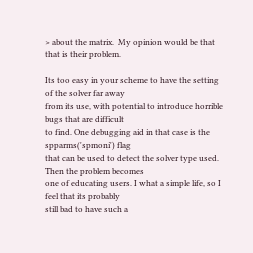> about the matrix.  My opinion would be that that is their problem.

Its too easy in your scheme to have the setting of the solver far away
from its use, with potential to introduce horrible bugs that are difficult
to find. One debugging aid in that case is the spparms('spmoni') flag
that can be used to detect the solver type used. Then the problem becomes
one of educating users. I what a simple life, so I feel that its probably
still bad to have such a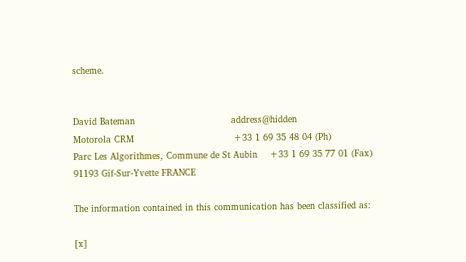scheme.


David Bateman                                address@hidden
Motorola CRM                                 +33 1 69 35 48 04 (Ph)
Parc Les Algorithmes, Commune de St Aubin    +33 1 69 35 77 01 (Fax)
91193 Gif-Sur-Yvette FRANCE

The information contained in this communication has been classified as:

[x]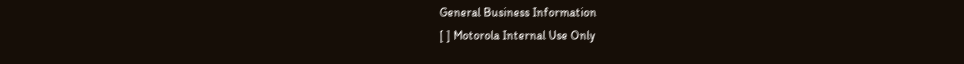General Business Information
[ ] Motorola Internal Use Only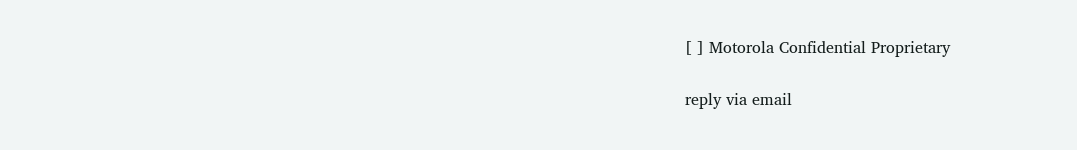[ ] Motorola Confidential Proprietary

reply via email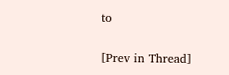to

[Prev in Thread]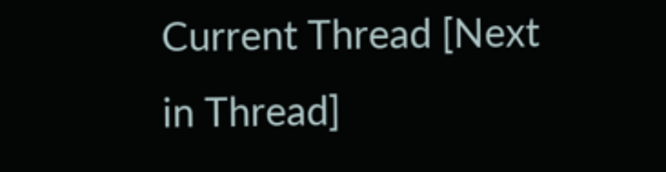Current Thread [Next in Thread]